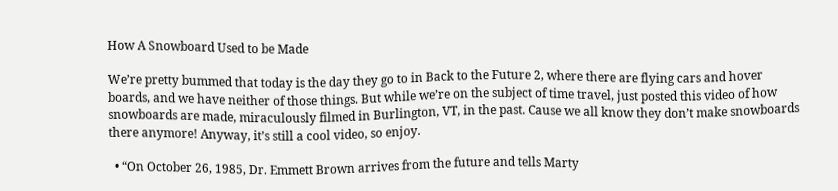How A Snowboard Used to be Made

We’re pretty bummed that today is the day they go to in Back to the Future 2, where there are flying cars and hover boards, and we have neither of those things. But while we’re on the subject of time travel, just posted this video of how snowboards are made, miraculously filmed in Burlington, VT, in the past. Cause we all know they don’t make snowboards there anymore! Anyway, it’s still a cool video, so enjoy.

  • “On October 26, 1985, Dr. Emmett Brown arrives from the future and tells Marty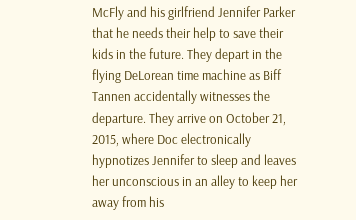McFly and his girlfriend Jennifer Parker that he needs their help to save their kids in the future. They depart in the flying DeLorean time machine as Biff Tannen accidentally witnesses the departure. They arrive on October 21, 2015, where Doc electronically hypnotizes Jennifer to sleep and leaves her unconscious in an alley to keep her away from his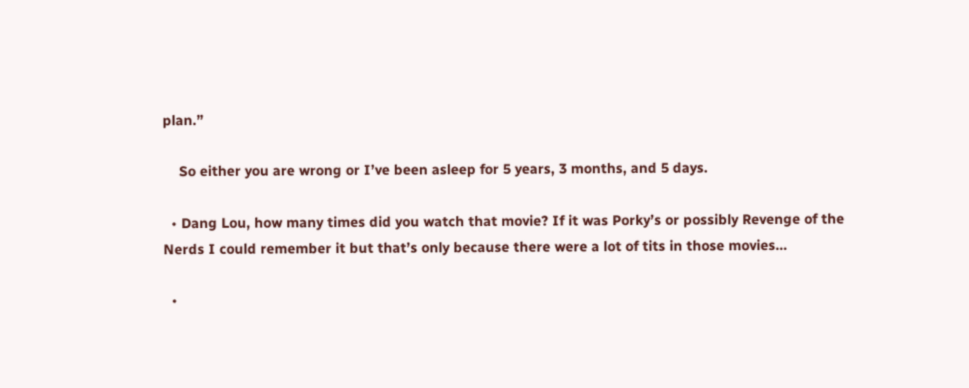plan.”

    So either you are wrong or I’ve been asleep for 5 years, 3 months, and 5 days.

  • Dang Lou, how many times did you watch that movie? If it was Porky’s or possibly Revenge of the Nerds I could remember it but that’s only because there were a lot of tits in those movies…

  •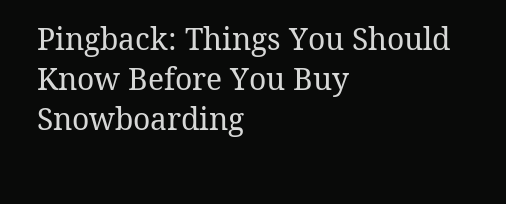Pingback: Things You Should Know Before You Buy Snowboarding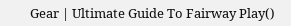Gear | Ultimate Guide To Fairway Play()